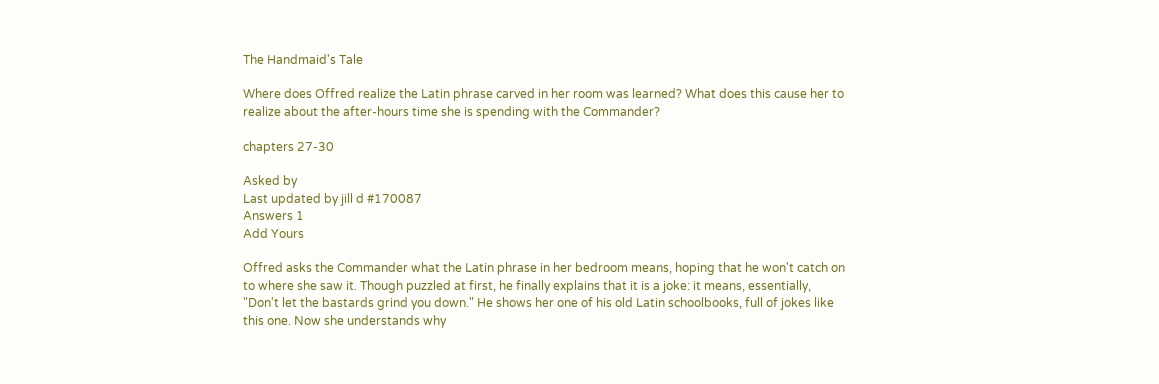The Handmaid's Tale

Where does Offred realize the Latin phrase carved in her room was learned? What does this cause her to realize about the after-hours time she is spending with the Commander?

chapters 27-30

Asked by
Last updated by jill d #170087
Answers 1
Add Yours

Offred asks the Commander what the Latin phrase in her bedroom means, hoping that he won't catch on to where she saw it. Though puzzled at first, he finally explains that it is a joke: it means, essentially, "Don't let the bastards grind you down." He shows her one of his old Latin schoolbooks, full of jokes like this one. Now she understands why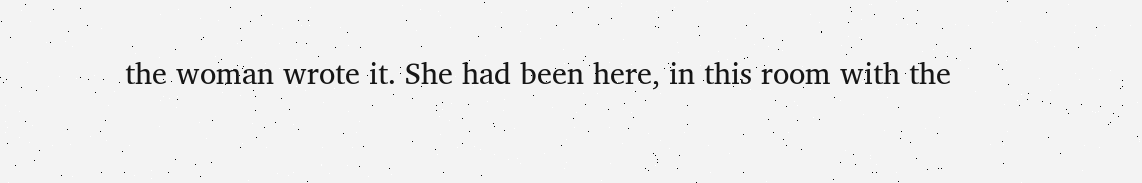the woman wrote it. She had been here, in this room with the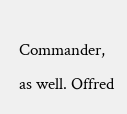Commander, as well. Offred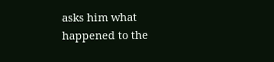asks him what happened to the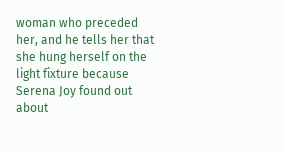woman who preceded her, and he tells her that she hung herself on the light fixture because Serena Joy found out about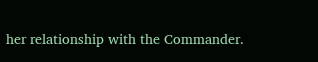her relationship with the Commander.